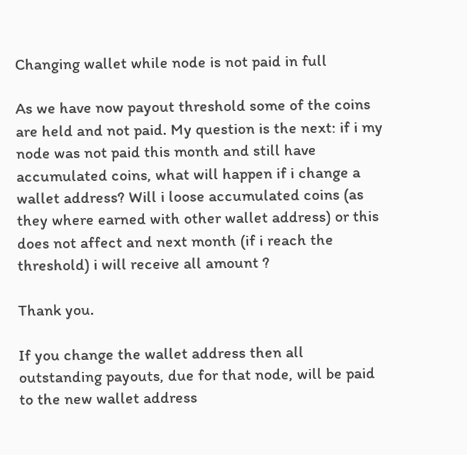Changing wallet while node is not paid in full

As we have now payout threshold some of the coins are held and not paid. My question is the next: if i my node was not paid this month and still have accumulated coins, what will happen if i change a wallet address? Will i loose accumulated coins (as they where earned with other wallet address) or this does not affect and next month (if i reach the threshold) i will receive all amount ?

Thank you.

If you change the wallet address then all outstanding payouts, due for that node, will be paid to the new wallet address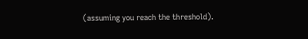(assuming you reach the threshold).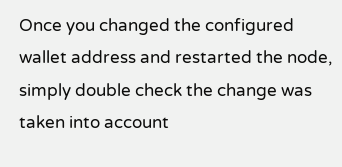Once you changed the configured wallet address and restarted the node, simply double check the change was taken into account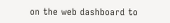on the web dashboard to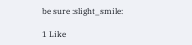be sure :slight_smile:

1 Like